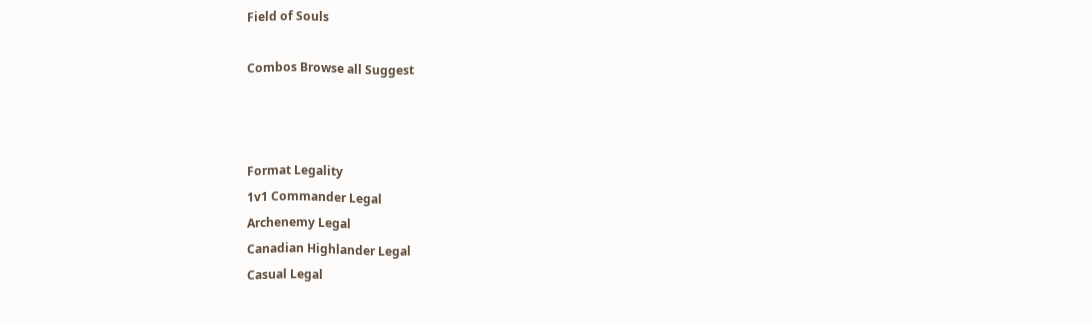Field of Souls

Combos Browse all Suggest



Format Legality
1v1 Commander Legal
Archenemy Legal
Canadian Highlander Legal
Casual Legal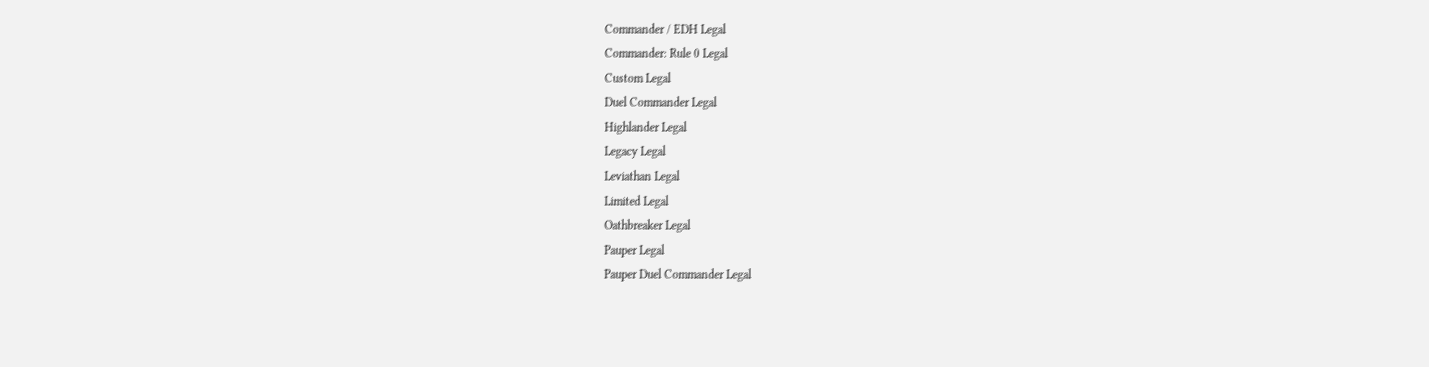Commander / EDH Legal
Commander: Rule 0 Legal
Custom Legal
Duel Commander Legal
Highlander Legal
Legacy Legal
Leviathan Legal
Limited Legal
Oathbreaker Legal
Pauper Legal
Pauper Duel Commander Legal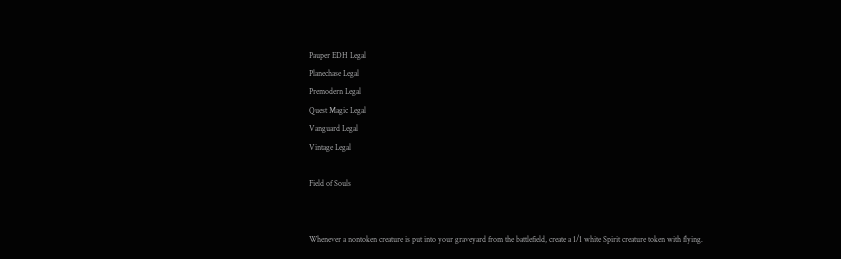Pauper EDH Legal
Planechase Legal
Premodern Legal
Quest Magic Legal
Vanguard Legal
Vintage Legal

Field of Souls


Whenever a nontoken creature is put into your graveyard from the battlefield, create a 1/1 white Spirit creature token with flying.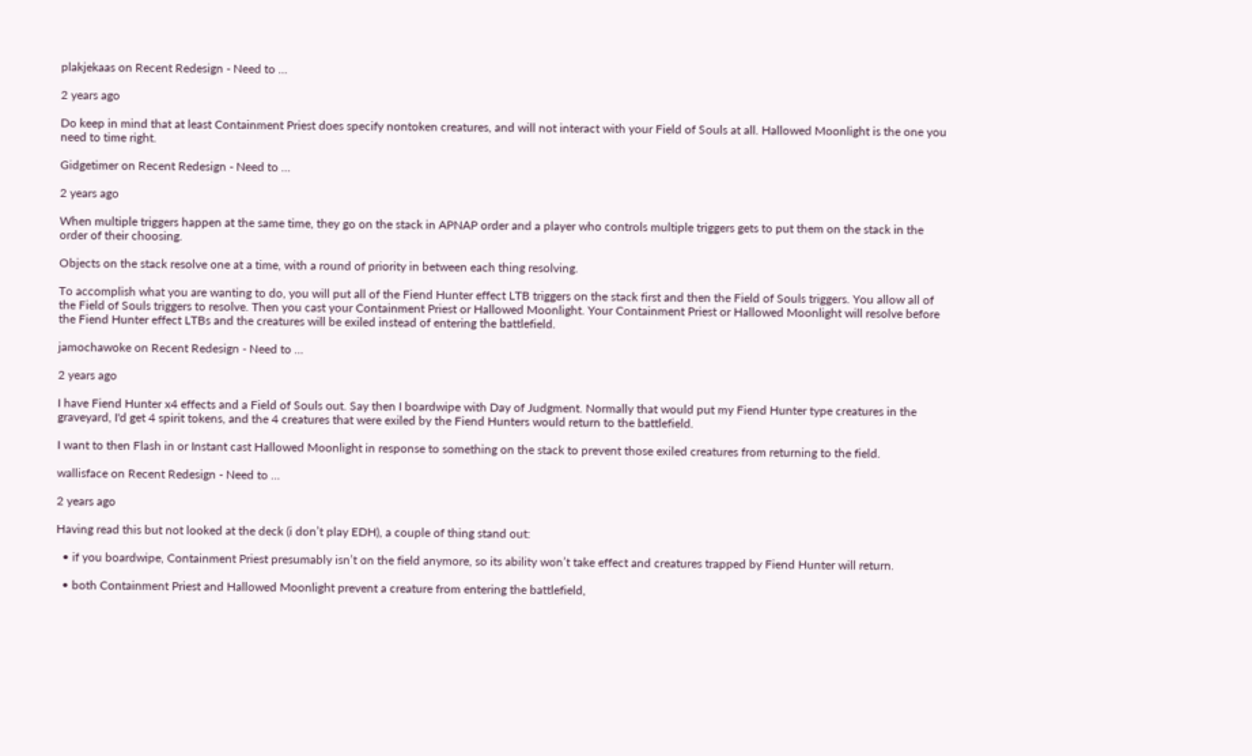plakjekaas on Recent Redesign - Need to …

2 years ago

Do keep in mind that at least Containment Priest does specify nontoken creatures, and will not interact with your Field of Souls at all. Hallowed Moonlight is the one you need to time right.

Gidgetimer on Recent Redesign - Need to …

2 years ago

When multiple triggers happen at the same time, they go on the stack in APNAP order and a player who controls multiple triggers gets to put them on the stack in the order of their choosing.

Objects on the stack resolve one at a time, with a round of priority in between each thing resolving.

To accomplish what you are wanting to do, you will put all of the Fiend Hunter effect LTB triggers on the stack first and then the Field of Souls triggers. You allow all of the Field of Souls triggers to resolve. Then you cast your Containment Priest or Hallowed Moonlight. Your Containment Priest or Hallowed Moonlight will resolve before the Fiend Hunter effect LTBs and the creatures will be exiled instead of entering the battlefield.

jamochawoke on Recent Redesign - Need to …

2 years ago

I have Fiend Hunter x4 effects and a Field of Souls out. Say then I boardwipe with Day of Judgment. Normally that would put my Fiend Hunter type creatures in the graveyard, I'd get 4 spirit tokens, and the 4 creatures that were exiled by the Fiend Hunters would return to the battlefield.

I want to then Flash in or Instant cast Hallowed Moonlight in response to something on the stack to prevent those exiled creatures from returning to the field.

wallisface on Recent Redesign - Need to …

2 years ago

Having read this but not looked at the deck (i don’t play EDH), a couple of thing stand out:

  • if you boardwipe, Containment Priest presumably isn’t on the field anymore, so its ability won’t take effect and creatures trapped by Fiend Hunter will return.

  • both Containment Priest and Hallowed Moonlight prevent a creature from entering the battlefield,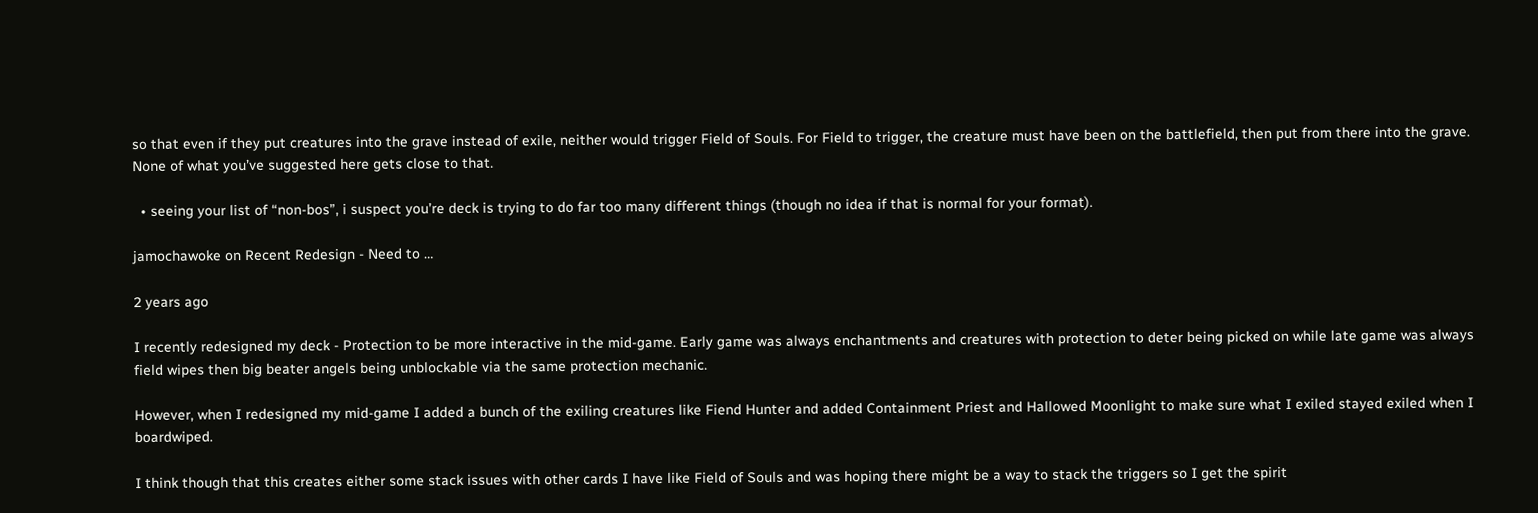so that even if they put creatures into the grave instead of exile, neither would trigger Field of Souls. For Field to trigger, the creature must have been on the battlefield, then put from there into the grave. None of what you’ve suggested here gets close to that.

  • seeing your list of “non-bos”, i suspect you’re deck is trying to do far too many different things (though no idea if that is normal for your format).

jamochawoke on Recent Redesign - Need to …

2 years ago

I recently redesigned my deck - Protection to be more interactive in the mid-game. Early game was always enchantments and creatures with protection to deter being picked on while late game was always field wipes then big beater angels being unblockable via the same protection mechanic.

However, when I redesigned my mid-game I added a bunch of the exiling creatures like Fiend Hunter and added Containment Priest and Hallowed Moonlight to make sure what I exiled stayed exiled when I boardwiped.

I think though that this creates either some stack issues with other cards I have like Field of Souls and was hoping there might be a way to stack the triggers so I get the spirit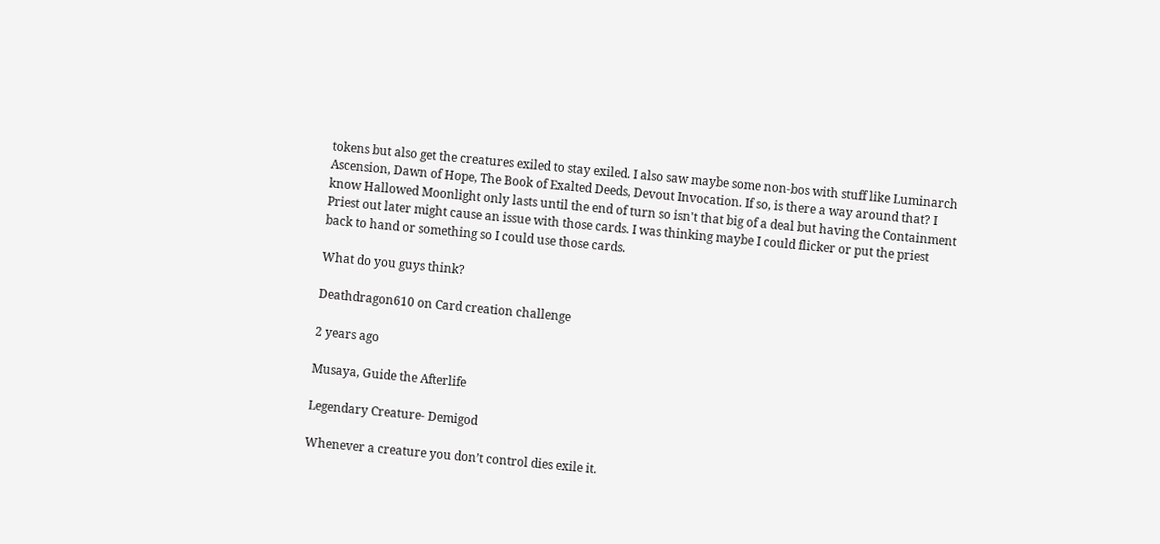tokens but also get the creatures exiled to stay exiled. I also saw maybe some non-bos with stuff like Luminarch Ascension, Dawn of Hope, The Book of Exalted Deeds, Devout Invocation. If so, is there a way around that? I know Hallowed Moonlight only lasts until the end of turn so isn't that big of a deal but having the Containment Priest out later might cause an issue with those cards. I was thinking maybe I could flicker or put the priest back to hand or something so I could use those cards.

What do you guys think?

Deathdragon610 on Card creation challenge

2 years ago

Musaya, Guide the Afterlife

Legendary Creature- Demigod

Whenever a creature you don’t control dies exile it.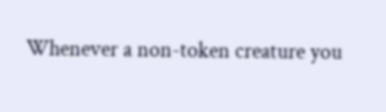Whenever a non-token creature you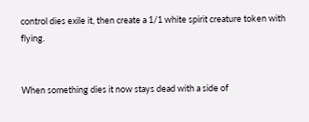control dies exile it, then create a 1/1 white spirit creature token with flying.


When something dies it now stays dead with a side of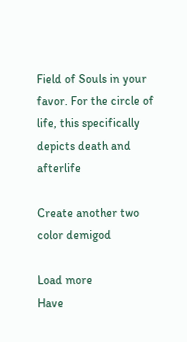Field of Souls in your favor. For the circle of life, this specifically depicts death and afterlife

Create another two color demigod

Load more
Have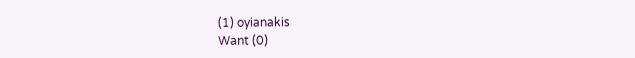(1) oyianakis
Want (0)